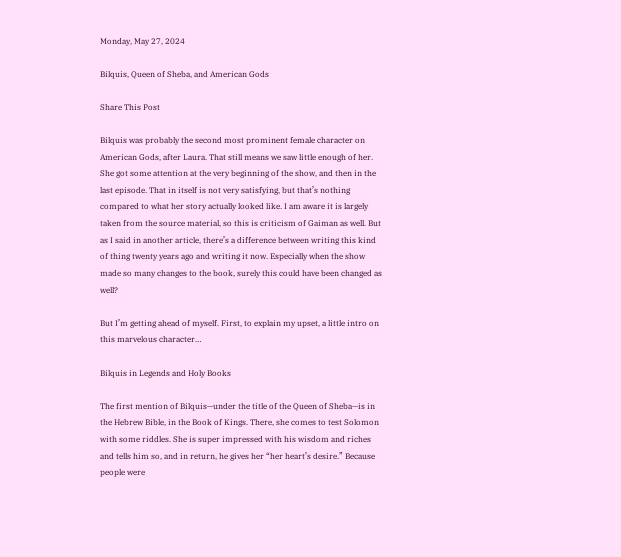Monday, May 27, 2024

Bilquis, Queen of Sheba, and American Gods

Share This Post

Bilquis was probably the second most prominent female character on American Gods, after Laura. That still means we saw little enough of her. She got some attention at the very beginning of the show, and then in the last episode. That in itself is not very satisfying, but that’s nothing compared to what her story actually looked like. I am aware it is largely taken from the source material, so this is criticism of Gaiman as well. But as I said in another article, there’s a difference between writing this kind of thing twenty years ago and writing it now. Especially when the show made so many changes to the book, surely this could have been changed as well?

But I’m getting ahead of myself. First, to explain my upset, a little intro on this marvelous character…

Bilquis in Legends and Holy Books

The first mention of Bilquis—under the title of the Queen of Sheba—is in the Hebrew Bible, in the Book of Kings. There, she comes to test Solomon with some riddles. She is super impressed with his wisdom and riches and tells him so, and in return, he gives her “her heart’s desire.” Because people were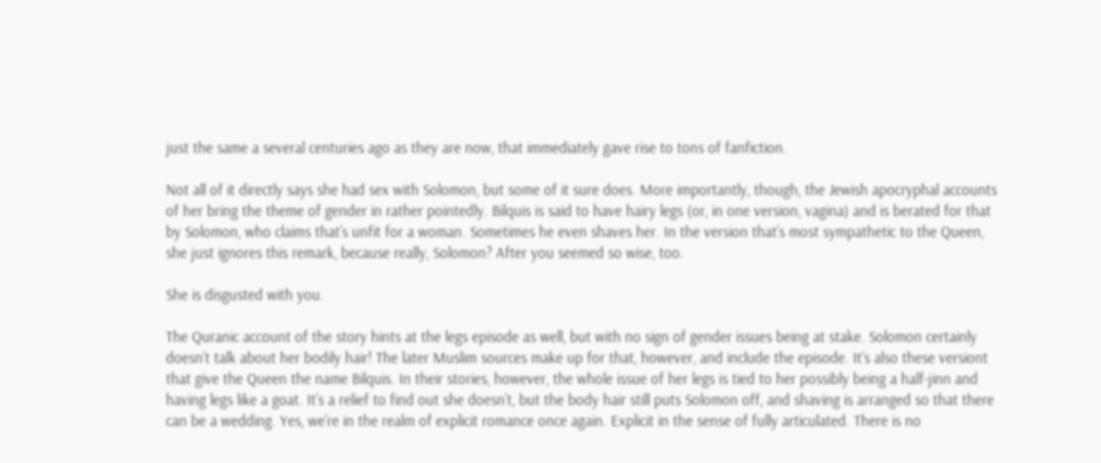just the same a several centuries ago as they are now, that immediately gave rise to tons of fanfiction.

Not all of it directly says she had sex with Solomon, but some of it sure does. More importantly, though, the Jewish apocryphal accounts of her bring the theme of gender in rather pointedly. Bilquis is said to have hairy legs (or, in one version, vagina) and is berated for that by Solomon, who claims that’s unfit for a woman. Sometimes he even shaves her. In the version that’s most sympathetic to the Queen, she just ignores this remark, because really, Solomon? After you seemed so wise, too.

She is disgusted with you.

The Quranic account of the story hints at the legs episode as well, but with no sign of gender issues being at stake. Solomon certainly doesn’t talk about her bodily hair! The later Muslim sources make up for that, however, and include the episode. It’s also these versiont that give the Queen the name Bilquis. In their stories, however, the whole issue of her legs is tied to her possibly being a half-jinn and having legs like a goat. It’s a relief to find out she doesn’t, but the body hair still puts Solomon off, and shaving is arranged so that there can be a wedding. Yes, we’re in the realm of explicit romance once again. Explicit in the sense of fully articulated. There is no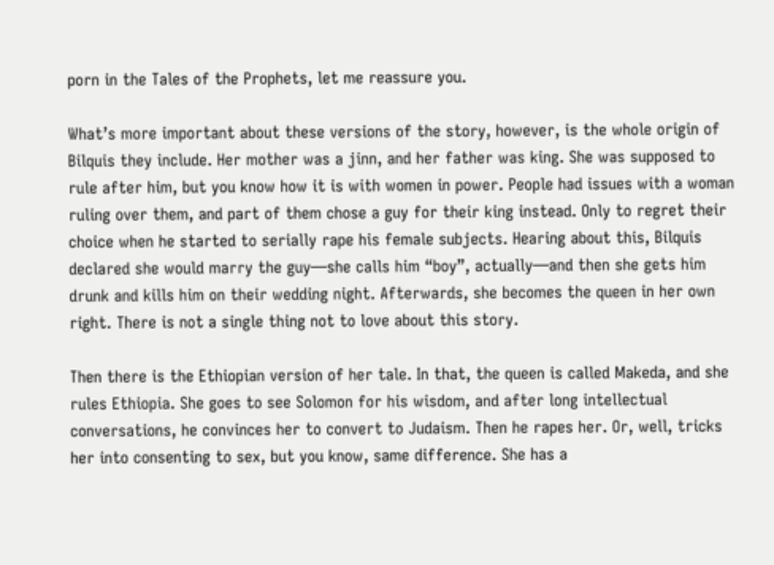porn in the Tales of the Prophets, let me reassure you.

What’s more important about these versions of the story, however, is the whole origin of Bilquis they include. Her mother was a jinn, and her father was king. She was supposed to rule after him, but you know how it is with women in power. People had issues with a woman ruling over them, and part of them chose a guy for their king instead. Only to regret their choice when he started to serially rape his female subjects. Hearing about this, Bilquis declared she would marry the guy—she calls him “boy”, actually—and then she gets him drunk and kills him on their wedding night. Afterwards, she becomes the queen in her own right. There is not a single thing not to love about this story.

Then there is the Ethiopian version of her tale. In that, the queen is called Makeda, and she rules Ethiopia. She goes to see Solomon for his wisdom, and after long intellectual conversations, he convinces her to convert to Judaism. Then he rapes her. Or, well, tricks her into consenting to sex, but you know, same difference. She has a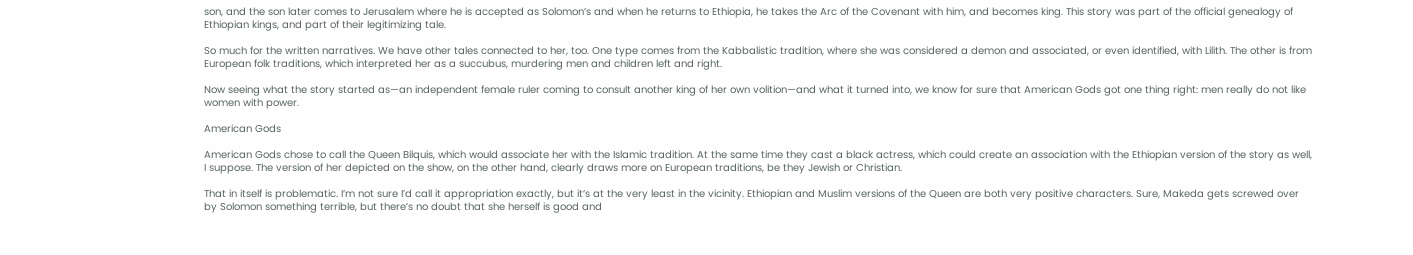son, and the son later comes to Jerusalem where he is accepted as Solomon’s and when he returns to Ethiopia, he takes the Arc of the Covenant with him, and becomes king. This story was part of the official genealogy of Ethiopian kings, and part of their legitimizing tale.

So much for the written narratives. We have other tales connected to her, too. One type comes from the Kabbalistic tradition, where she was considered a demon and associated, or even identified, with Lilith. The other is from European folk traditions, which interpreted her as a succubus, murdering men and children left and right.

Now seeing what the story started as—an independent female ruler coming to consult another king of her own volition—and what it turned into, we know for sure that American Gods got one thing right: men really do not like women with power.

American Gods

American Gods chose to call the Queen Bilquis, which would associate her with the Islamic tradition. At the same time they cast a black actress, which could create an association with the Ethiopian version of the story as well, I suppose. The version of her depicted on the show, on the other hand, clearly draws more on European traditions, be they Jewish or Christian.

That in itself is problematic. I’m not sure I’d call it appropriation exactly, but it’s at the very least in the vicinity. Ethiopian and Muslim versions of the Queen are both very positive characters. Sure, Makeda gets screwed over by Solomon something terrible, but there’s no doubt that she herself is good and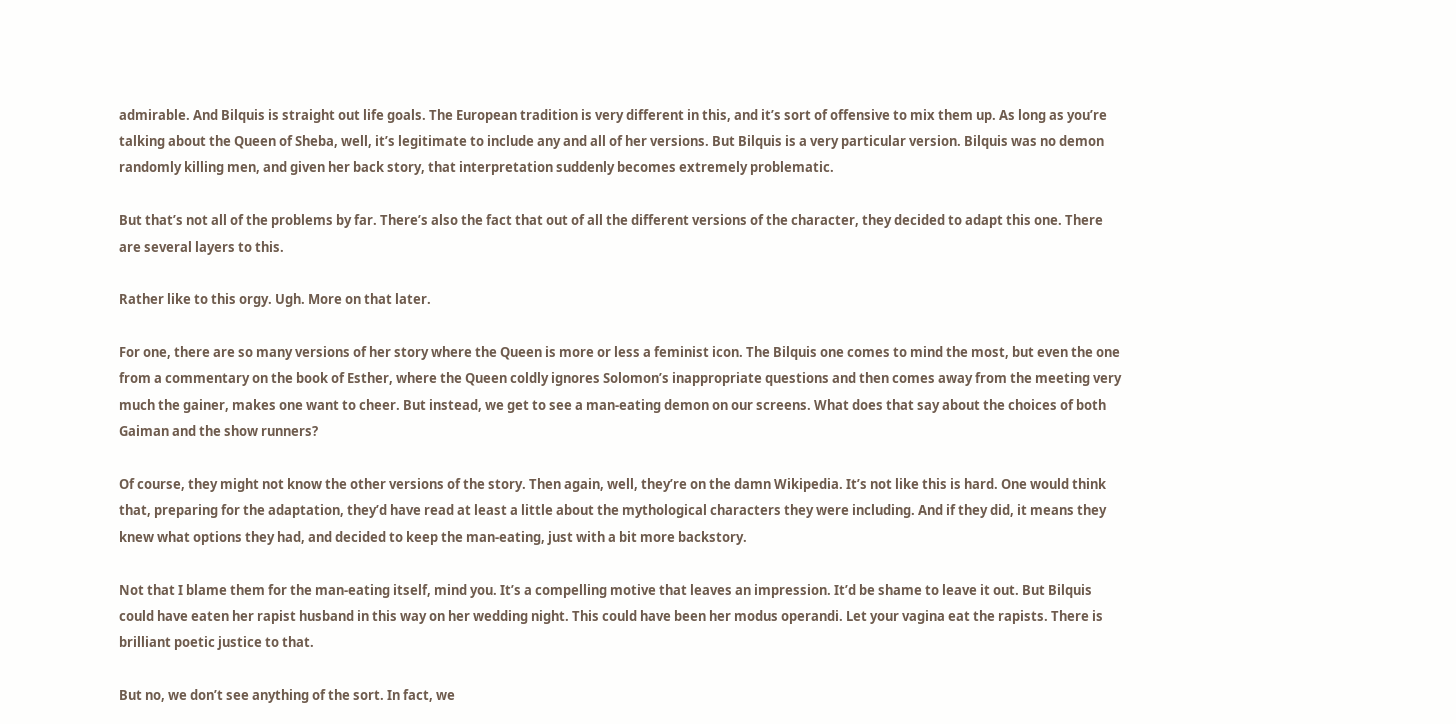admirable. And Bilquis is straight out life goals. The European tradition is very different in this, and it’s sort of offensive to mix them up. As long as you’re talking about the Queen of Sheba, well, it’s legitimate to include any and all of her versions. But Bilquis is a very particular version. Bilquis was no demon randomly killing men, and given her back story, that interpretation suddenly becomes extremely problematic.

But that’s not all of the problems by far. There’s also the fact that out of all the different versions of the character, they decided to adapt this one. There are several layers to this.

Rather like to this orgy. Ugh. More on that later.

For one, there are so many versions of her story where the Queen is more or less a feminist icon. The Bilquis one comes to mind the most, but even the one from a commentary on the book of Esther, where the Queen coldly ignores Solomon’s inappropriate questions and then comes away from the meeting very much the gainer, makes one want to cheer. But instead, we get to see a man-eating demon on our screens. What does that say about the choices of both Gaiman and the show runners?

Of course, they might not know the other versions of the story. Then again, well, they’re on the damn Wikipedia. It’s not like this is hard. One would think that, preparing for the adaptation, they’d have read at least a little about the mythological characters they were including. And if they did, it means they knew what options they had, and decided to keep the man-eating, just with a bit more backstory.

Not that I blame them for the man-eating itself, mind you. It’s a compelling motive that leaves an impression. It’d be shame to leave it out. But Bilquis could have eaten her rapist husband in this way on her wedding night. This could have been her modus operandi. Let your vagina eat the rapists. There is brilliant poetic justice to that.

But no, we don’t see anything of the sort. In fact, we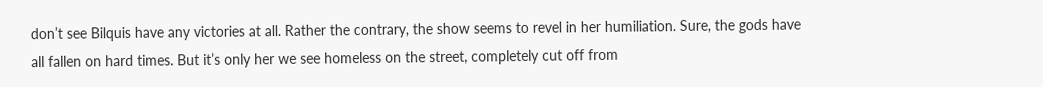don’t see Bilquis have any victories at all. Rather the contrary, the show seems to revel in her humiliation. Sure, the gods have all fallen on hard times. But it’s only her we see homeless on the street, completely cut off from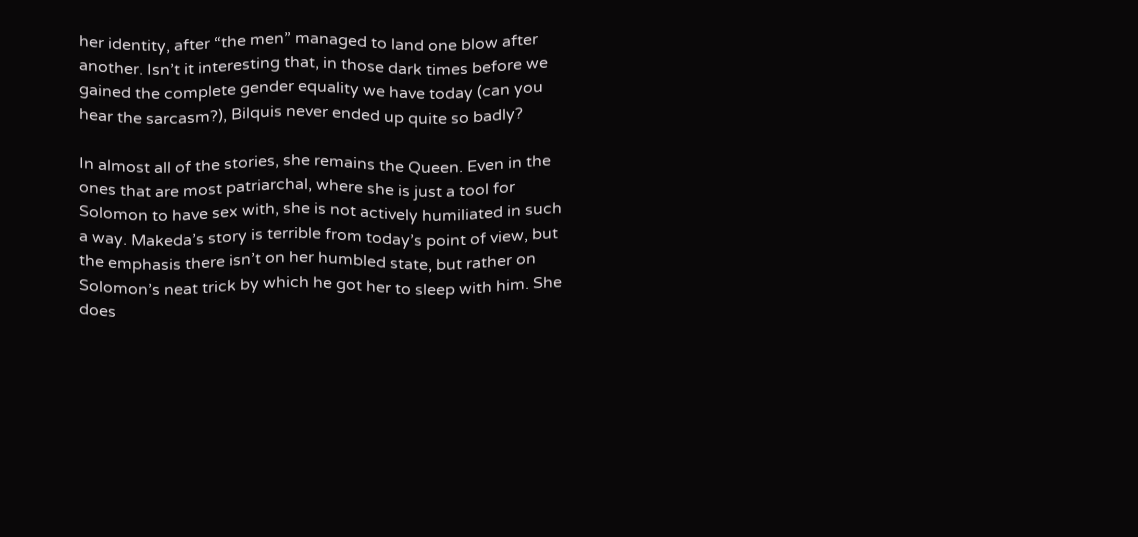her identity, after “the men” managed to land one blow after another. Isn’t it interesting that, in those dark times before we gained the complete gender equality we have today (can you hear the sarcasm?), Bilquis never ended up quite so badly?

In almost all of the stories, she remains the Queen. Even in the ones that are most patriarchal, where she is just a tool for Solomon to have sex with, she is not actively humiliated in such a way. Makeda’s story is terrible from today’s point of view, but the emphasis there isn’t on her humbled state, but rather on Solomon’s neat trick by which he got her to sleep with him. She does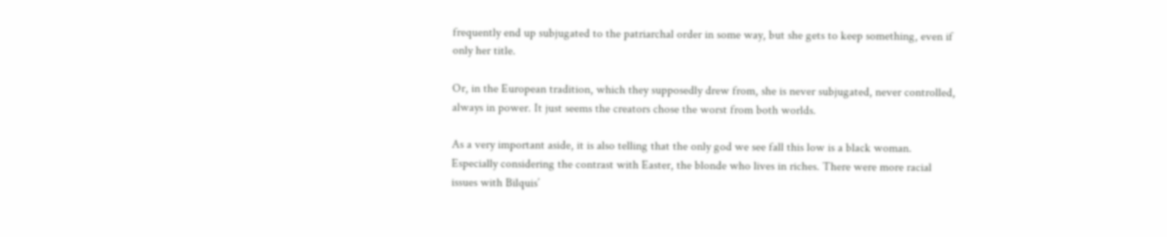frequently end up subjugated to the patriarchal order in some way, but she gets to keep something, even if only her title.

Or, in the European tradition, which they supposedly drew from, she is never subjugated, never controlled, always in power. It just seems the creators chose the worst from both worlds.

As a very important aside, it is also telling that the only god we see fall this low is a black woman. Especially considering the contrast with Easter, the blonde who lives in riches. There were more racial issues with Bilquis’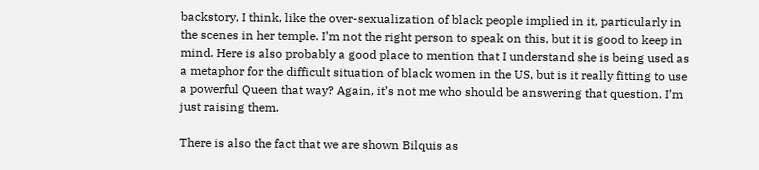backstory, I think, like the over-sexualization of black people implied in it, particularly in the scenes in her temple. I’m not the right person to speak on this, but it is good to keep in mind. Here is also probably a good place to mention that I understand she is being used as a metaphor for the difficult situation of black women in the US, but is it really fitting to use a powerful Queen that way? Again, it’s not me who should be answering that question. I’m just raising them.

There is also the fact that we are shown Bilquis as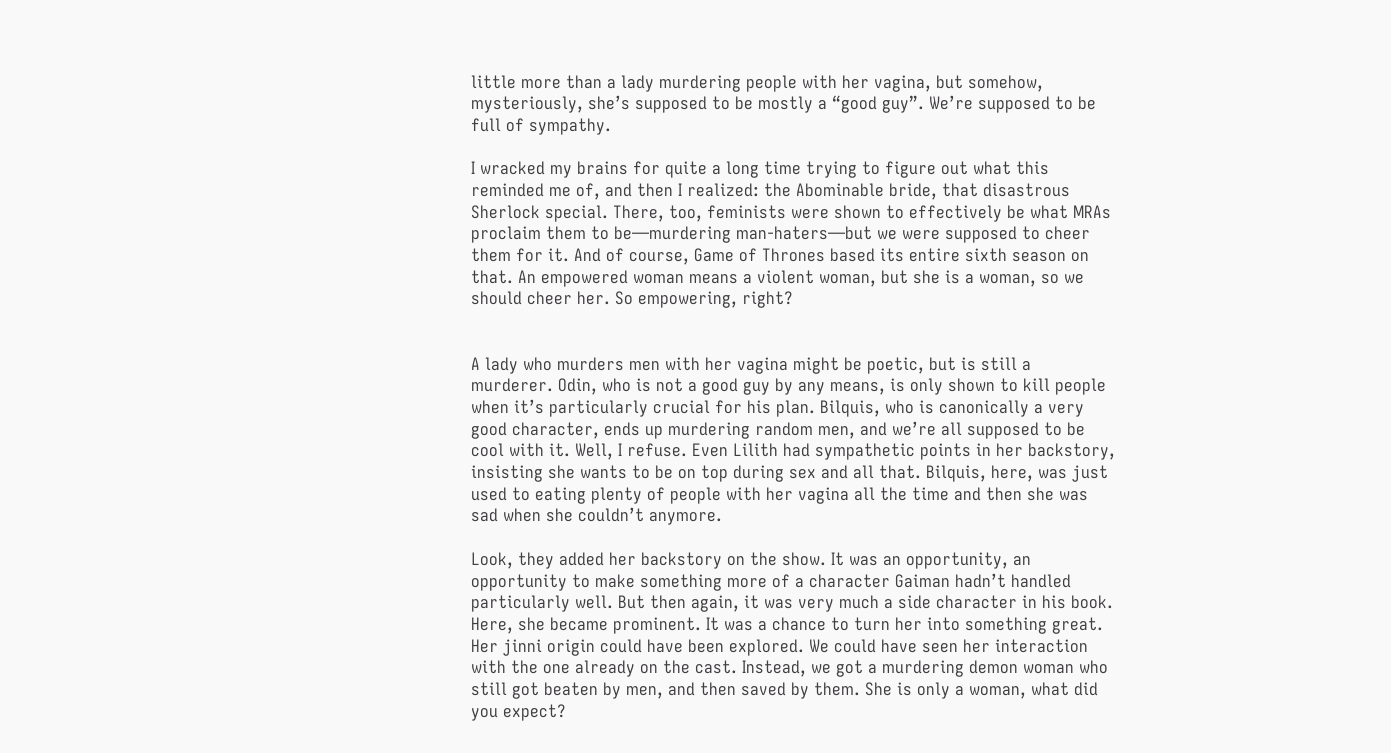little more than a lady murdering people with her vagina, but somehow, mysteriously, she’s supposed to be mostly a “good guy”. We’re supposed to be full of sympathy.

I wracked my brains for quite a long time trying to figure out what this reminded me of, and then I realized: the Abominable bride, that disastrous Sherlock special. There, too, feminists were shown to effectively be what MRAs proclaim them to be—murdering man-haters—but we were supposed to cheer them for it. And of course, Game of Thrones based its entire sixth season on that. An empowered woman means a violent woman, but she is a woman, so we should cheer her. So empowering, right?


A lady who murders men with her vagina might be poetic, but is still a murderer. Odin, who is not a good guy by any means, is only shown to kill people when it’s particularly crucial for his plan. Bilquis, who is canonically a very good character, ends up murdering random men, and we’re all supposed to be cool with it. Well, I refuse. Even Lilith had sympathetic points in her backstory, insisting she wants to be on top during sex and all that. Bilquis, here, was just used to eating plenty of people with her vagina all the time and then she was sad when she couldn’t anymore.

Look, they added her backstory on the show. It was an opportunity, an opportunity to make something more of a character Gaiman hadn’t handled particularly well. But then again, it was very much a side character in his book. Here, she became prominent. It was a chance to turn her into something great. Her jinni origin could have been explored. We could have seen her interaction with the one already on the cast. Instead, we got a murdering demon woman who still got beaten by men, and then saved by them. She is only a woman, what did you expect?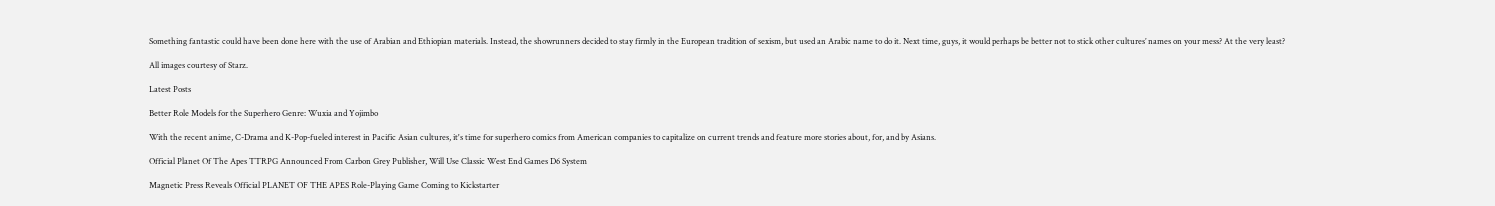Something fantastic could have been done here with the use of Arabian and Ethiopian materials. Instead, the showrunners decided to stay firmly in the European tradition of sexism, but used an Arabic name to do it. Next time, guys, it would perhaps be better not to stick other cultures’ names on your mess? At the very least?

All images courtesy of Starz.

Latest Posts

Better Role Models for the Superhero Genre: Wuxia and Yojimbo

With the recent anime, C-Drama and K-Pop-fueled interest in Pacific Asian cultures, it's time for superhero comics from American companies to capitalize on current trends and feature more stories about, for, and by Asians.

Official Planet Of The Apes TTRPG Announced From Carbon Grey Publisher, Will Use Classic West End Games D6 System

Magnetic Press Reveals Official PLANET OF THE APES Role-Playing Game Coming to Kickstarter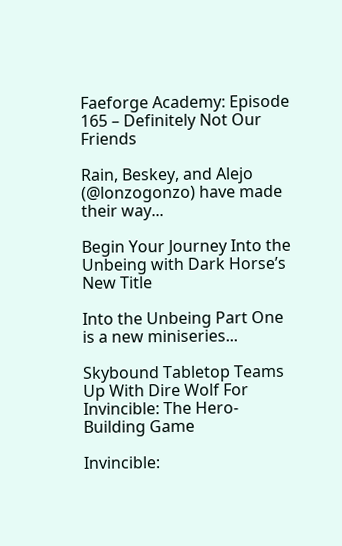Faeforge Academy: Episode 165 – Definitely Not Our Friends

Rain, Beskey, and Alejo (@lonzogonzo) have made their way...

Begin Your Journey Into the Unbeing with Dark Horse’s New Title

Into the Unbeing Part One is a new miniseries...

Skybound Tabletop Teams Up With Dire Wolf For Invincible: The Hero-Building Game

Invincible: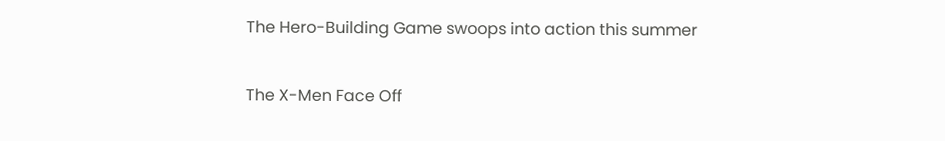The Hero-Building Game swoops into action this summer

The X-Men Face Off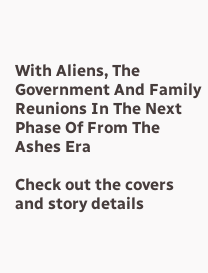With Aliens, The Government And Family Reunions In The Next Phase Of From The Ashes Era

Check out the covers and story details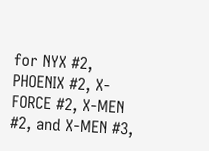for NYX #2, PHOENIX #2, X-FORCE #2, X-MEN #2, and X-MEN #3,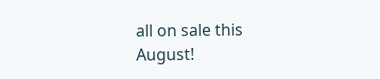all on sale this August!